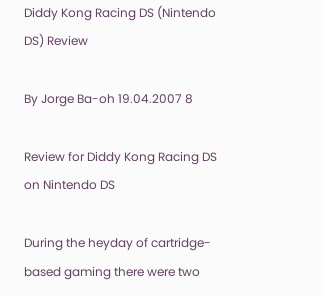Diddy Kong Racing DS (Nintendo DS) Review

By Jorge Ba-oh 19.04.2007 8

Review for Diddy Kong Racing DS on Nintendo DS

During the heyday of cartridge-based gaming there were two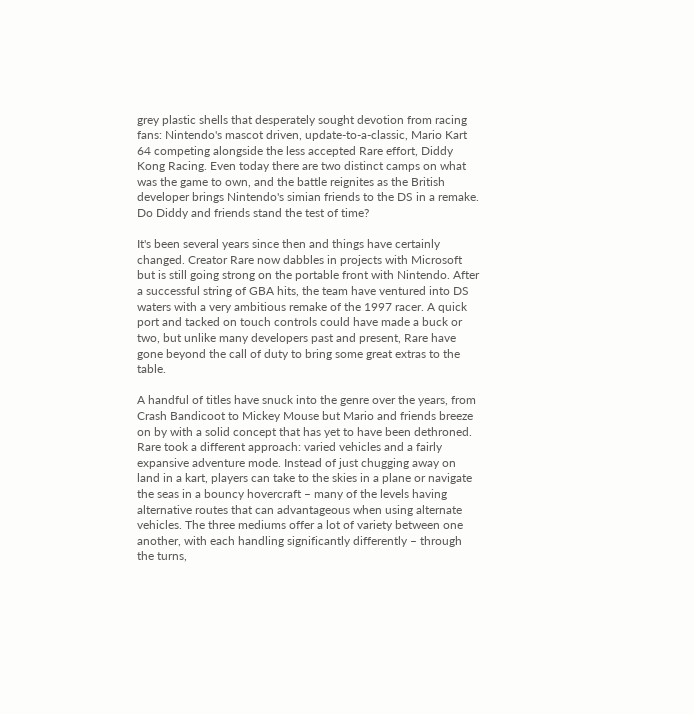grey plastic shells that desperately sought devotion from racing fans: Nintendo's mascot driven, update-to-a-classic, Mario Kart 64 competing alongside the less accepted Rare effort, Diddy Kong Racing. Even today there are two distinct camps on what was the game to own, and the battle reignites as the British developer brings Nintendo's simian friends to the DS in a remake. Do Diddy and friends stand the test of time?

It's been several years since then and things have certainly changed. Creator Rare now dabbles in projects with Microsoft but is still going strong on the portable front with Nintendo. After a successful string of GBA hits, the team have ventured into DS waters with a very ambitious remake of the 1997 racer. A quick port and tacked on touch controls could have made a buck or two, but unlike many developers past and present, Rare have gone beyond the call of duty to bring some great extras to the table.

A handful of titles have snuck into the genre over the years, from Crash Bandicoot to Mickey Mouse but Mario and friends breeze on by with a solid concept that has yet to have been dethroned. Rare took a different approach: varied vehicles and a fairly expansive adventure mode. Instead of just chugging away on land in a kart, players can take to the skies in a plane or navigate the seas in a bouncy hovercraft – many of the levels having alternative routes that can advantageous when using alternate vehicles. The three mediums offer a lot of variety between one another, with each handling significantly differently – through the turns,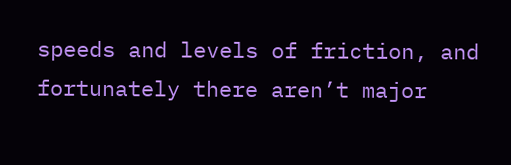speeds and levels of friction, and fortunately there aren’t major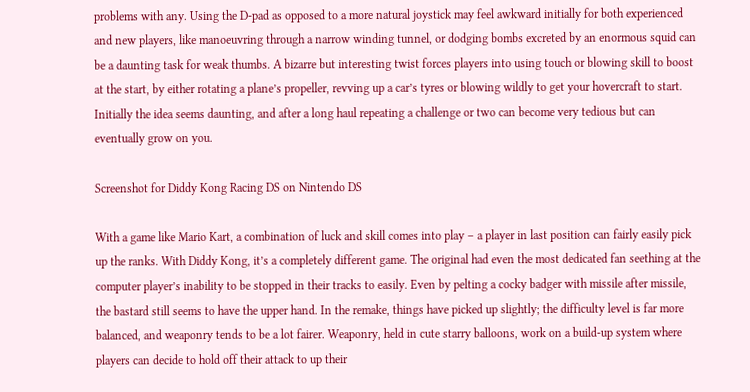problems with any. Using the D-pad as opposed to a more natural joystick may feel awkward initially for both experienced and new players, like manoeuvring through a narrow winding tunnel, or dodging bombs excreted by an enormous squid can be a daunting task for weak thumbs. A bizarre but interesting twist forces players into using touch or blowing skill to boost at the start, by either rotating a plane’s propeller, revving up a car’s tyres or blowing wildly to get your hovercraft to start. Initially the idea seems daunting, and after a long haul repeating a challenge or two can become very tedious but can eventually grow on you.

Screenshot for Diddy Kong Racing DS on Nintendo DS

With a game like Mario Kart, a combination of luck and skill comes into play – a player in last position can fairly easily pick up the ranks. With Diddy Kong, it’s a completely different game. The original had even the most dedicated fan seething at the computer player’s inability to be stopped in their tracks to easily. Even by pelting a cocky badger with missile after missile, the bastard still seems to have the upper hand. In the remake, things have picked up slightly; the difficulty level is far more balanced, and weaponry tends to be a lot fairer. Weaponry, held in cute starry balloons, work on a build-up system where players can decide to hold off their attack to up their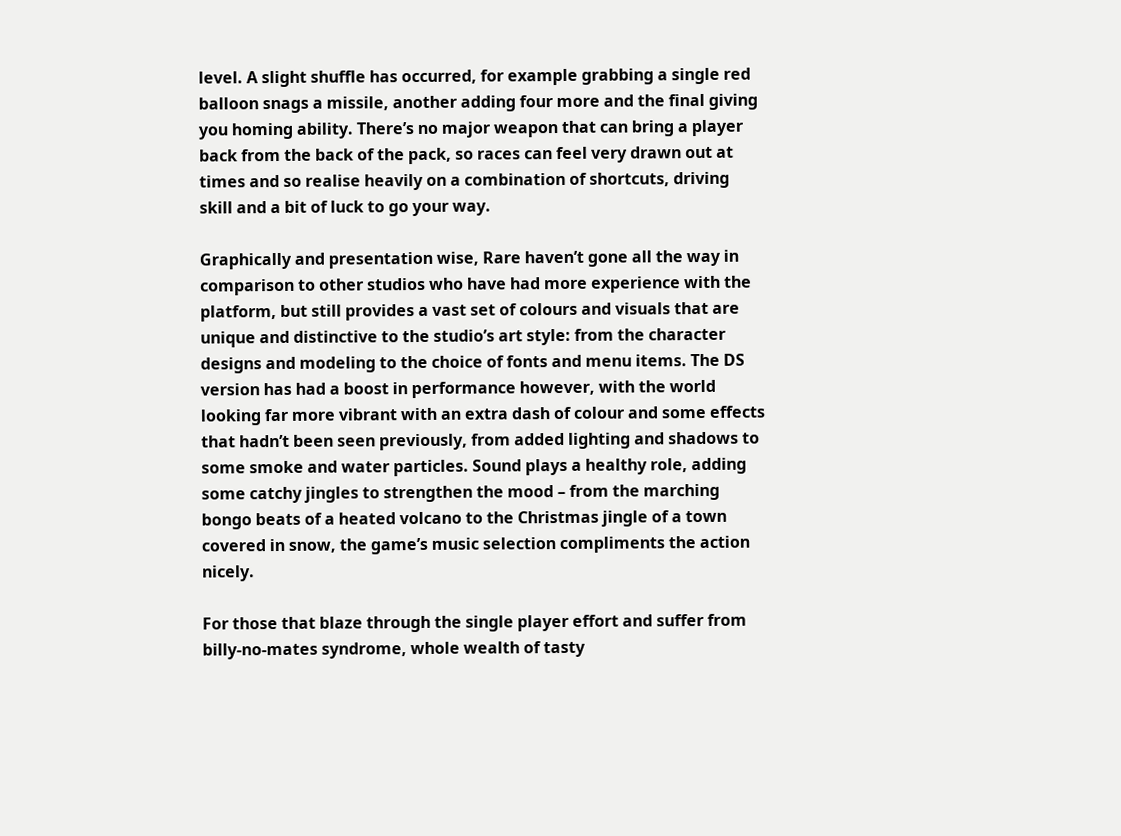level. A slight shuffle has occurred, for example grabbing a single red balloon snags a missile, another adding four more and the final giving you homing ability. There’s no major weapon that can bring a player back from the back of the pack, so races can feel very drawn out at times and so realise heavily on a combination of shortcuts, driving skill and a bit of luck to go your way.

Graphically and presentation wise, Rare haven’t gone all the way in comparison to other studios who have had more experience with the platform, but still provides a vast set of colours and visuals that are unique and distinctive to the studio’s art style: from the character designs and modeling to the choice of fonts and menu items. The DS version has had a boost in performance however, with the world looking far more vibrant with an extra dash of colour and some effects that hadn’t been seen previously, from added lighting and shadows to some smoke and water particles. Sound plays a healthy role, adding some catchy jingles to strengthen the mood – from the marching bongo beats of a heated volcano to the Christmas jingle of a town covered in snow, the game’s music selection compliments the action nicely.

For those that blaze through the single player effort and suffer from billy-no-mates syndrome, whole wealth of tasty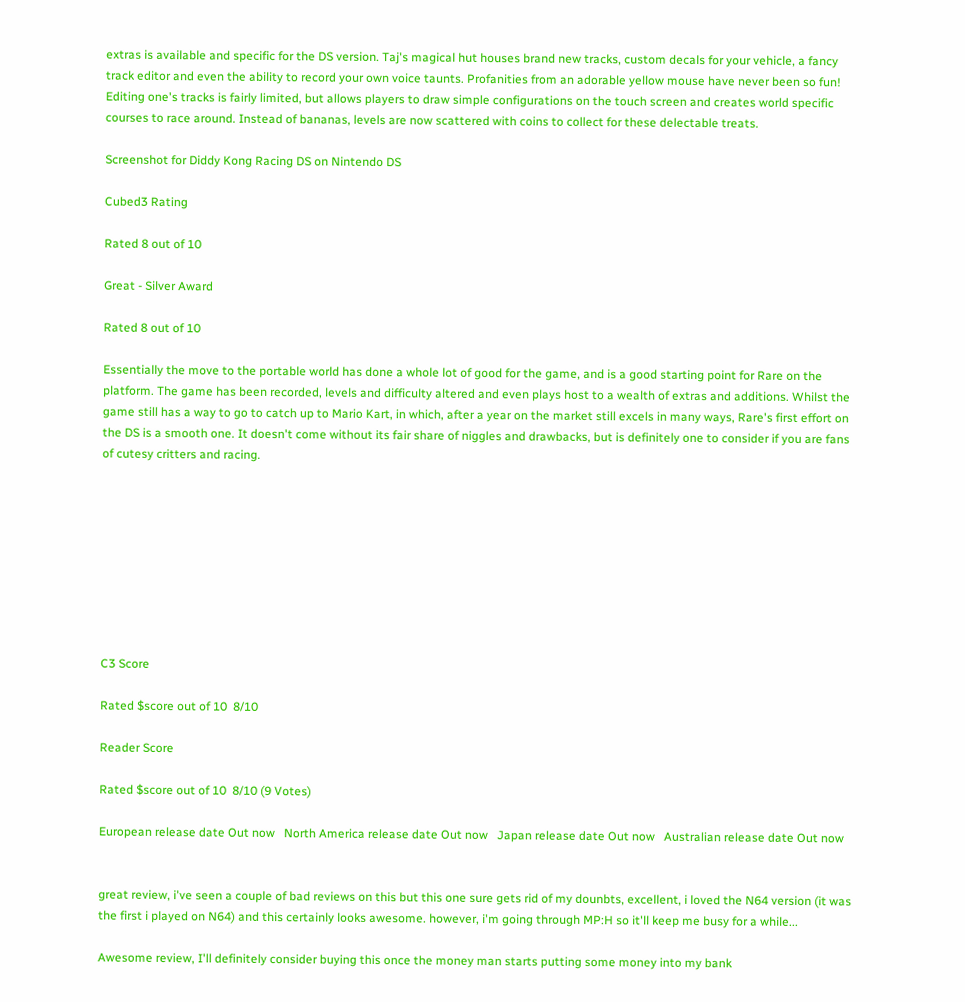extras is available and specific for the DS version. Taj's magical hut houses brand new tracks, custom decals for your vehicle, a fancy track editor and even the ability to record your own voice taunts. Profanities from an adorable yellow mouse have never been so fun! Editing one's tracks is fairly limited, but allows players to draw simple configurations on the touch screen and creates world specific courses to race around. Instead of bananas, levels are now scattered with coins to collect for these delectable treats.

Screenshot for Diddy Kong Racing DS on Nintendo DS

Cubed3 Rating

Rated 8 out of 10

Great - Silver Award

Rated 8 out of 10

Essentially the move to the portable world has done a whole lot of good for the game, and is a good starting point for Rare on the platform. The game has been recorded, levels and difficulty altered and even plays host to a wealth of extras and additions. Whilst the game still has a way to go to catch up to Mario Kart, in which, after a year on the market still excels in many ways, Rare's first effort on the DS is a smooth one. It doesn't come without its fair share of niggles and drawbacks, but is definitely one to consider if you are fans of cutesy critters and racing.









C3 Score

Rated $score out of 10  8/10

Reader Score

Rated $score out of 10  8/10 (9 Votes)

European release date Out now   North America release date Out now   Japan release date Out now   Australian release date Out now


great review, i've seen a couple of bad reviews on this but this one sure gets rid of my dounbts, excellent, i loved the N64 version (it was the first i played on N64) and this certainly looks awesome. however, i'm going through MP:H so it'll keep me busy for a while...

Awesome review, I'll definitely consider buying this once the money man starts putting some money into my bank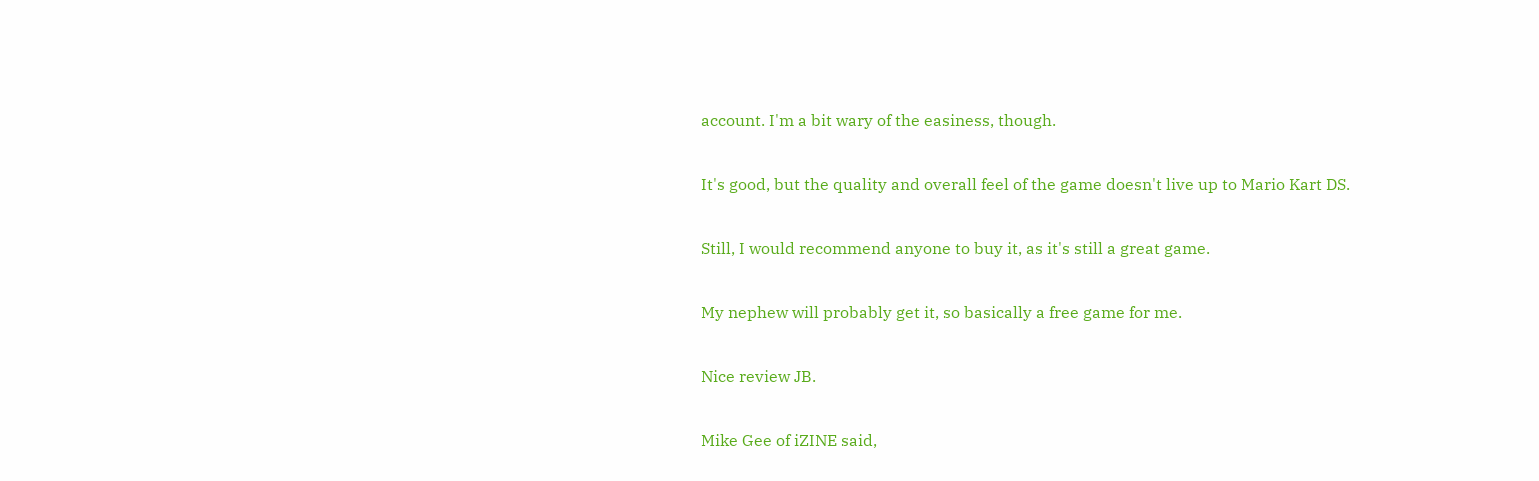account. I'm a bit wary of the easiness, though.

It's good, but the quality and overall feel of the game doesn't live up to Mario Kart DS.

Still, I would recommend anyone to buy it, as it's still a great game.

My nephew will probably get it, so basically a free game for me.

Nice review JB.

Mike Gee of iZINE said,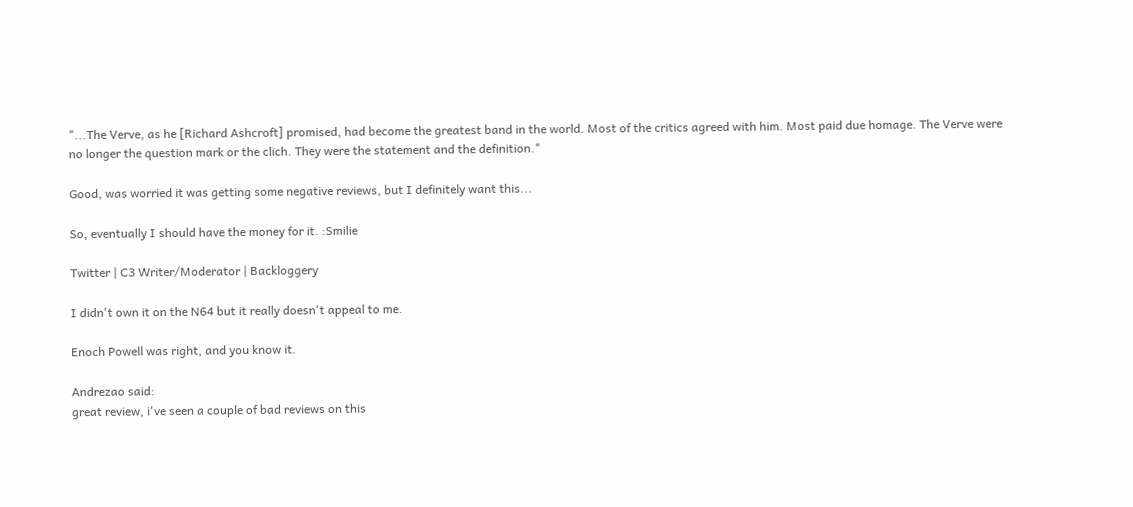"...The Verve, as he [Richard Ashcroft] promised, had become the greatest band in the world. Most of the critics agreed with him. Most paid due homage. The Verve were no longer the question mark or the clich. They were the statement and the definition."

Good, was worried it was getting some negative reviews, but I definitely want this...

So, eventually I should have the money for it. :Smilie

Twitter | C3 Writer/Moderator | Backloggery

I didn't own it on the N64 but it really doesn't appeal to me.

Enoch Powell was right, and you know it.

Andrezao said:
great review, i've seen a couple of bad reviews on this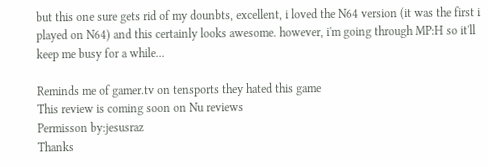but this one sure gets rid of my dounbts, excellent, i loved the N64 version (it was the first i played on N64) and this certainly looks awesome. however, i'm going through MP:H so it'll keep me busy for a while...

Reminds me of gamer.tv on tensports they hated this game
This review is coming soon on Nu reviews
Permisson by:jesusraz
Thanks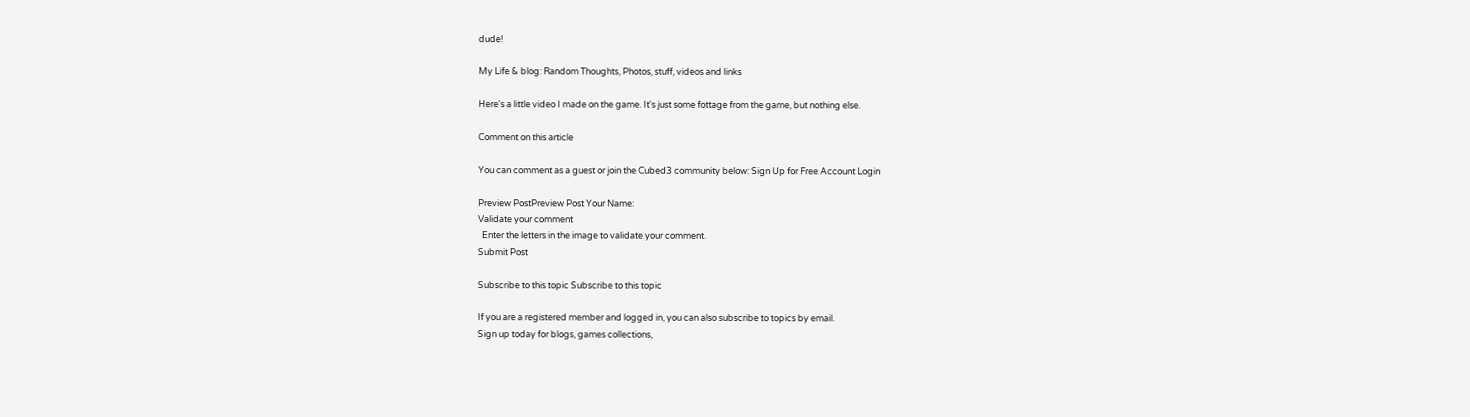dude!

My Life & blog: Random Thoughts, Photos, stuff, videos and links

Here's a little video I made on the game. It's just some fottage from the game, but nothing else.

Comment on this article

You can comment as a guest or join the Cubed3 community below: Sign Up for Free Account Login

Preview PostPreview Post Your Name:
Validate your comment
  Enter the letters in the image to validate your comment.
Submit Post

Subscribe to this topic Subscribe to this topic

If you are a registered member and logged in, you can also subscribe to topics by email.
Sign up today for blogs, games collections,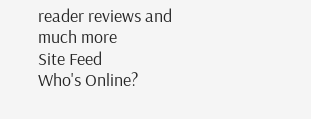reader reviews and much more
Site Feed
Who's Online?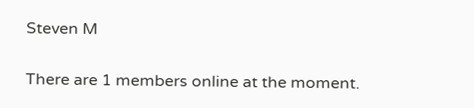Steven M

There are 1 members online at the moment.